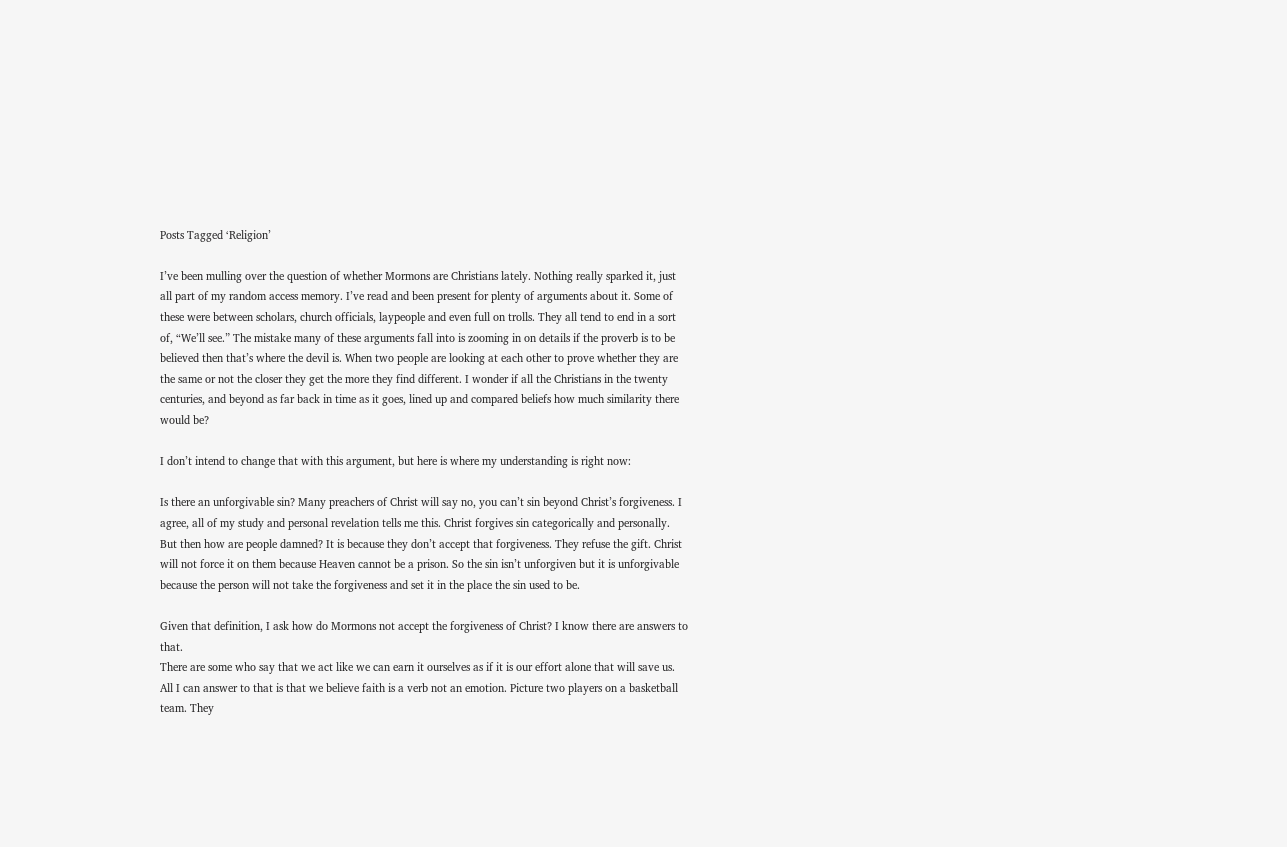Posts Tagged ‘Religion’

I’ve been mulling over the question of whether Mormons are Christians lately. Nothing really sparked it, just all part of my random access memory. I’ve read and been present for plenty of arguments about it. Some of these were between scholars, church officials, laypeople and even full on trolls. They all tend to end in a sort of, “We’ll see.” The mistake many of these arguments fall into is zooming in on details if the proverb is to be believed then that’s where the devil is. When two people are looking at each other to prove whether they are the same or not the closer they get the more they find different. I wonder if all the Christians in the twenty centuries, and beyond as far back in time as it goes, lined up and compared beliefs how much similarity there would be?

I don’t intend to change that with this argument, but here is where my understanding is right now:

Is there an unforgivable sin? Many preachers of Christ will say no, you can’t sin beyond Christ’s forgiveness. I agree, all of my study and personal revelation tells me this. Christ forgives sin categorically and personally. But then how are people damned? It is because they don’t accept that forgiveness. They refuse the gift. Christ will not force it on them because Heaven cannot be a prison. So the sin isn’t unforgiven but it is unforgivable because the person will not take the forgiveness and set it in the place the sin used to be.

Given that definition, I ask how do Mormons not accept the forgiveness of Christ? I know there are answers to that.
There are some who say that we act like we can earn it ourselves as if it is our effort alone that will save us. All I can answer to that is that we believe faith is a verb not an emotion. Picture two players on a basketball team. They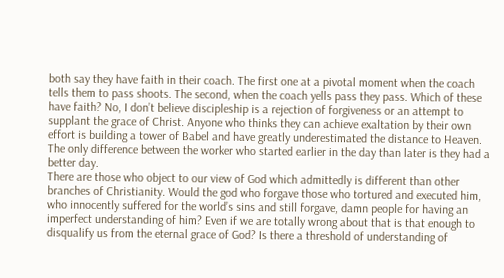both say they have faith in their coach. The first one at a pivotal moment when the coach tells them to pass shoots. The second, when the coach yells pass they pass. Which of these have faith? No, I don’t believe discipleship is a rejection of forgiveness or an attempt to supplant the grace of Christ. Anyone who thinks they can achieve exaltation by their own effort is building a tower of Babel and have greatly underestimated the distance to Heaven. The only difference between the worker who started earlier in the day than later is they had a better day.
There are those who object to our view of God which admittedly is different than other branches of Christianity. Would the god who forgave those who tortured and executed him, who innocently suffered for the world’s sins and still forgave, damn people for having an imperfect understanding of him? Even if we are totally wrong about that is that enough to disqualify us from the eternal grace of God? Is there a threshold of understanding of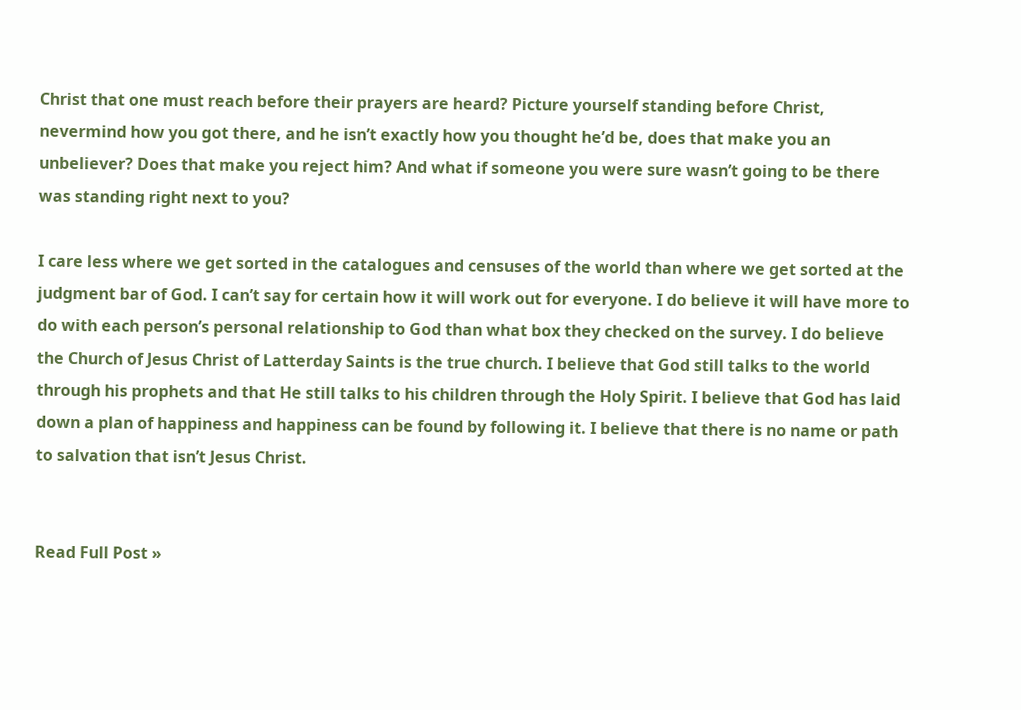Christ that one must reach before their prayers are heard? Picture yourself standing before Christ, nevermind how you got there, and he isn’t exactly how you thought he’d be, does that make you an unbeliever? Does that make you reject him? And what if someone you were sure wasn’t going to be there was standing right next to you?

I care less where we get sorted in the catalogues and censuses of the world than where we get sorted at the judgment bar of God. I can’t say for certain how it will work out for everyone. I do believe it will have more to do with each person’s personal relationship to God than what box they checked on the survey. I do believe the Church of Jesus Christ of Latterday Saints is the true church. I believe that God still talks to the world through his prophets and that He still talks to his children through the Holy Spirit. I believe that God has laid down a plan of happiness and happiness can be found by following it. I believe that there is no name or path to salvation that isn’t Jesus Christ.


Read Full Post »